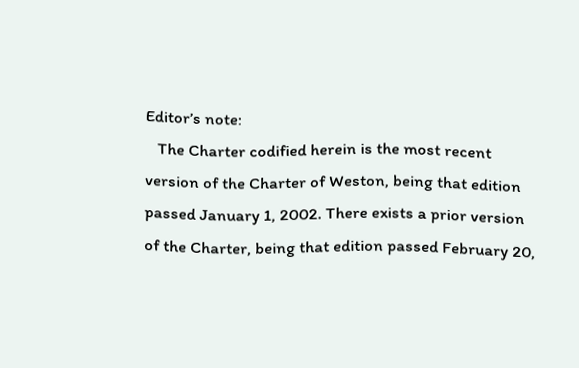Editor’s note:
   The Charter codified herein is the most recent version of the Charter of Weston, being that edition passed January 1, 2002. There exists a prior version of the Charter, being that edition passed February 20,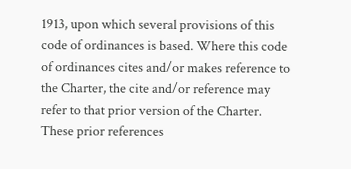1913, upon which several provisions of this code of ordinances is based. Where this code of ordinances cites and/or makes reference to the Charter, the cite and/or reference may refer to that prior version of the Charter. These prior references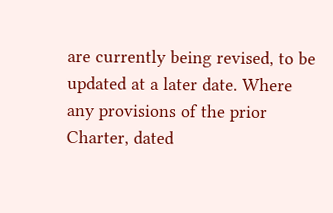are currently being revised, to be updated at a later date. Where any provisions of the prior Charter, dated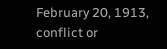February 20, 1913, conflict or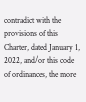contradict with the provisions of this Charter, dated January 1, 2022, and/or this code of ordinances, the more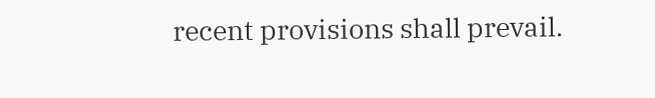recent provisions shall prevail.